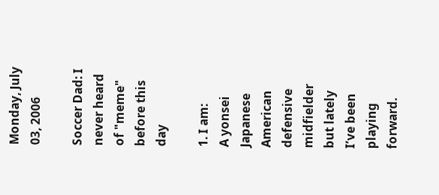Monday, July 03, 2006

Soccer Dad: I never heard of "meme" before this day

1. I am:
A yonsei Japanese American defensive midfielder but lately I’ve been playing forward.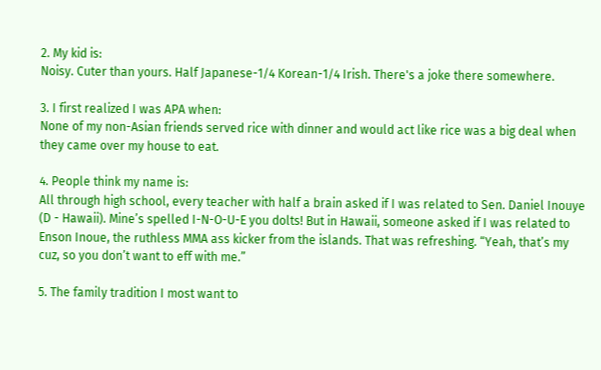2. My kid is:
Noisy. Cuter than yours. Half Japanese-1/4 Korean-1/4 Irish. There's a joke there somewhere.

3. I first realized I was APA when:
None of my non-Asian friends served rice with dinner and would act like rice was a big deal when they came over my house to eat.

4. People think my name is:
All through high school, every teacher with half a brain asked if I was related to Sen. Daniel Inouye (D - Hawaii). Mine’s spelled I-N-O-U-E you dolts! But in Hawaii, someone asked if I was related to Enson Inoue, the ruthless MMA ass kicker from the islands. That was refreshing. “Yeah, that’s my cuz, so you don’t want to eff with me.”

5. The family tradition I most want to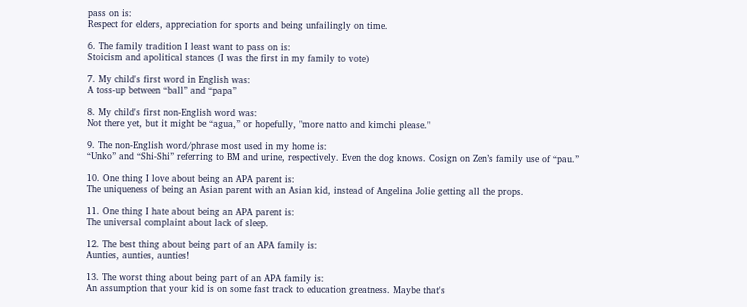pass on is:
Respect for elders, appreciation for sports and being unfailingly on time.

6. The family tradition I least want to pass on is:
Stoicism and apolitical stances (I was the first in my family to vote)

7. My child's first word in English was:
A toss-up between “ball” and “papa”

8. My child's first non-English word was:
Not there yet, but it might be “agua,” or hopefully, "more natto and kimchi please."

9. The non-English word/phrase most used in my home is:
“Unko” and “Shi-Shi” referring to BM and urine, respectively. Even the dog knows. Cosign on Zen’s family use of “pau.”

10. One thing I love about being an APA parent is:
The uniqueness of being an Asian parent with an Asian kid, instead of Angelina Jolie getting all the props.

11. One thing I hate about being an APA parent is:
The universal complaint about lack of sleep.

12. The best thing about being part of an APA family is:
Aunties, aunties, aunties!

13. The worst thing about being part of an APA family is:
An assumption that your kid is on some fast track to education greatness. Maybe that's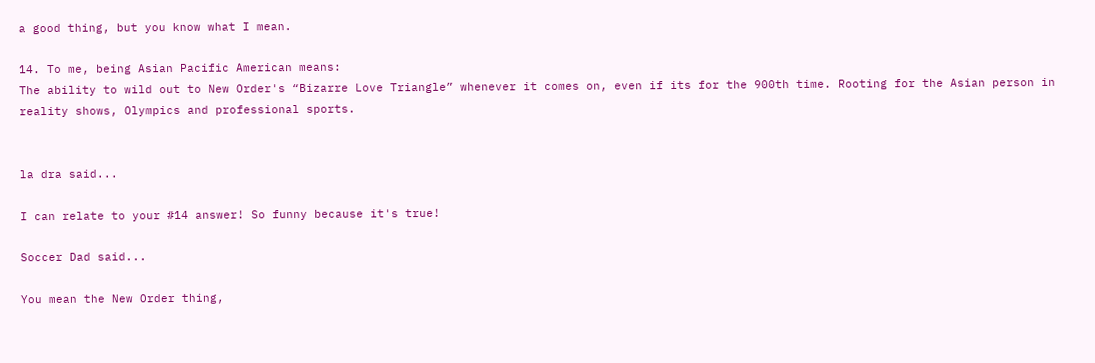a good thing, but you know what I mean.

14. To me, being Asian Pacific American means:
The ability to wild out to New Order's “Bizarre Love Triangle” whenever it comes on, even if its for the 900th time. Rooting for the Asian person in reality shows, Olympics and professional sports.


la dra said...

I can relate to your #14 answer! So funny because it's true!

Soccer Dad said...

You mean the New Order thing,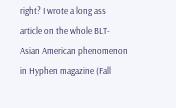right? I wrote a long ass article on the whole BLT-Asian American phenomenon in Hyphen magazine (Fall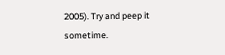2005). Try and peep it sometime.